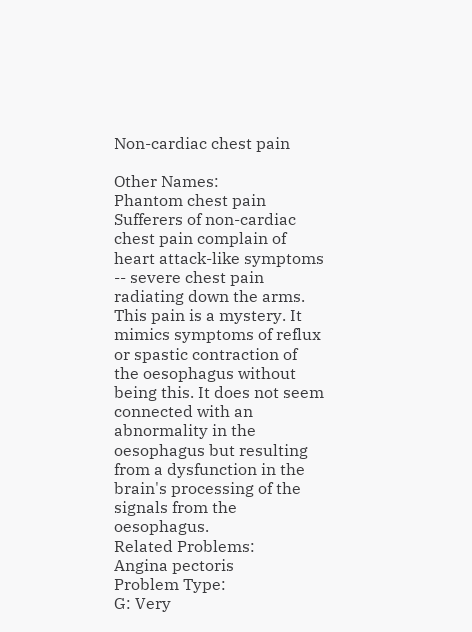Non-cardiac chest pain

Other Names:
Phantom chest pain
Sufferers of non-cardiac chest pain complain of heart attack-like symptoms -- severe chest pain radiating down the arms.
This pain is a mystery. It mimics symptoms of reflux or spastic contraction of the oesophagus without being this. It does not seem connected with an abnormality in the oesophagus but resulting from a dysfunction in the brain's processing of the signals from the oesophagus.
Related Problems:
Angina pectoris
Problem Type:
G: Very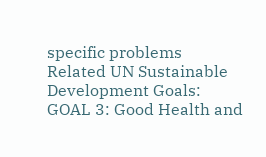specific problems
Related UN Sustainable Development Goals:
GOAL 3: Good Health and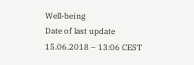Well-being
Date of last update
15.06.2018 – 13:06 CEST